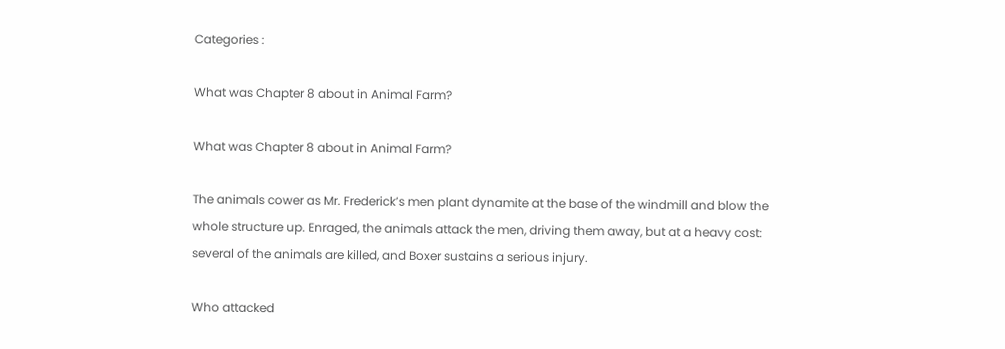Categories :

What was Chapter 8 about in Animal Farm?

What was Chapter 8 about in Animal Farm?

The animals cower as Mr. Frederick’s men plant dynamite at the base of the windmill and blow the whole structure up. Enraged, the animals attack the men, driving them away, but at a heavy cost: several of the animals are killed, and Boxer sustains a serious injury.

Who attacked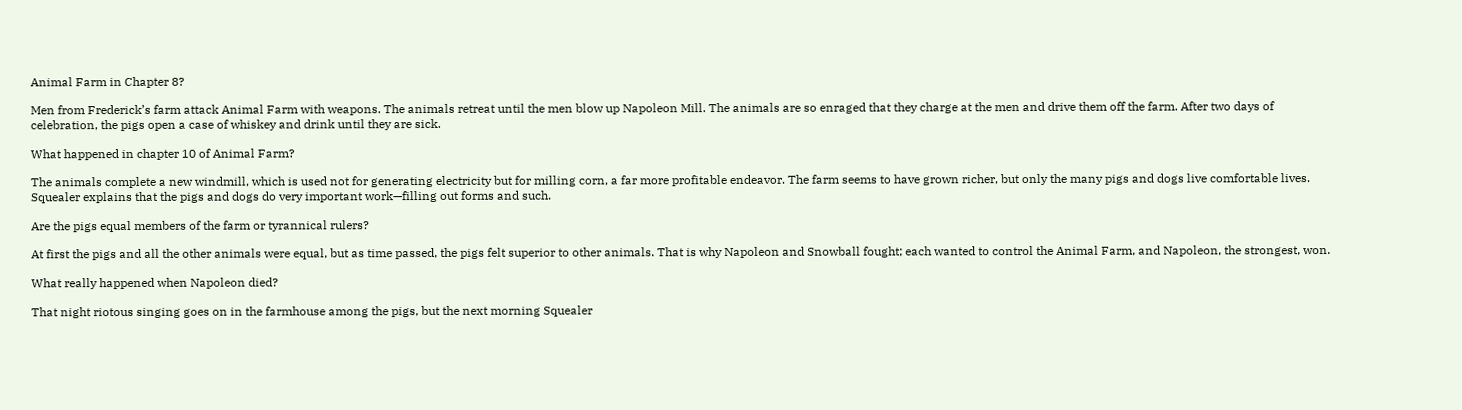Animal Farm in Chapter 8?

Men from Frederick’s farm attack Animal Farm with weapons. The animals retreat until the men blow up Napoleon Mill. The animals are so enraged that they charge at the men and drive them off the farm. After two days of celebration, the pigs open a case of whiskey and drink until they are sick.

What happened in chapter 10 of Animal Farm?

The animals complete a new windmill, which is used not for generating electricity but for milling corn, a far more profitable endeavor. The farm seems to have grown richer, but only the many pigs and dogs live comfortable lives. Squealer explains that the pigs and dogs do very important work—filling out forms and such.

Are the pigs equal members of the farm or tyrannical rulers?

At first the pigs and all the other animals were equal, but as time passed, the pigs felt superior to other animals. That is why Napoleon and Snowball fought; each wanted to control the Animal Farm, and Napoleon, the strongest, won.

What really happened when Napoleon died?

That night riotous singing goes on in the farmhouse among the pigs, but the next morning Squealer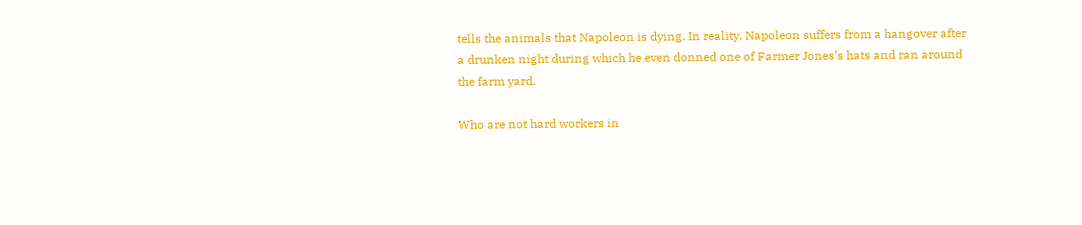tells the animals that Napoleon is dying. In reality, Napoleon suffers from a hangover after a drunken night during which he even donned one of Farmer Jones’s hats and ran around the farm yard.

Who are not hard workers in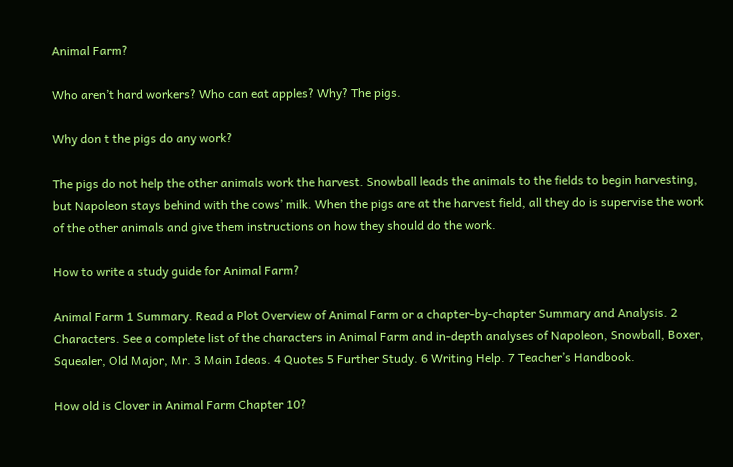Animal Farm?

Who aren’t hard workers? Who can eat apples? Why? The pigs.

Why don t the pigs do any work?

The pigs do not help the other animals work the harvest. Snowball leads the animals to the fields to begin harvesting, but Napoleon stays behind with the cows’ milk. When the pigs are at the harvest field, all they do is supervise the work of the other animals and give them instructions on how they should do the work.

How to write a study guide for Animal Farm?

Animal Farm 1 Summary. Read a Plot Overview of Animal Farm or a chapter-by-chapter Summary and Analysis. 2 Characters. See a complete list of the characters in Animal Farm and in-depth analyses of Napoleon, Snowball, Boxer, Squealer, Old Major, Mr. 3 Main Ideas. 4 Quotes 5 Further Study. 6 Writing Help. 7 Teacher’s Handbook.

How old is Clover in Animal Farm Chapter 10?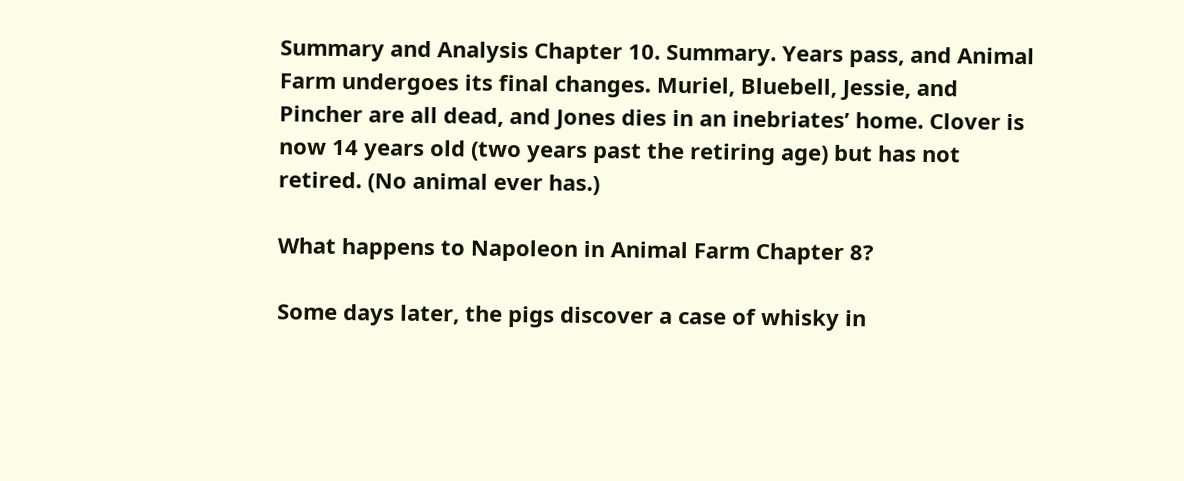Summary and Analysis Chapter 10. Summary. Years pass, and Animal Farm undergoes its final changes. Muriel, Bluebell, Jessie, and Pincher are all dead, and Jones dies in an inebriates’ home. Clover is now 14 years old (two years past the retiring age) but has not retired. (No animal ever has.)

What happens to Napoleon in Animal Farm Chapter 8?

Some days later, the pigs discover a case of whisky in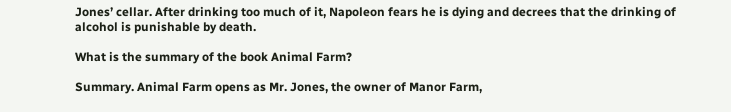Jones’ cellar. After drinking too much of it, Napoleon fears he is dying and decrees that the drinking of alcohol is punishable by death.

What is the summary of the book Animal Farm?

Summary. Animal Farm opens as Mr. Jones, the owner of Manor Farm,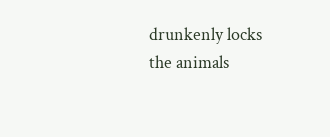drunkenly locks the animals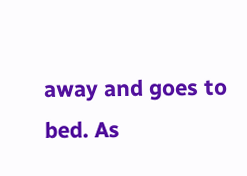away and goes to bed. As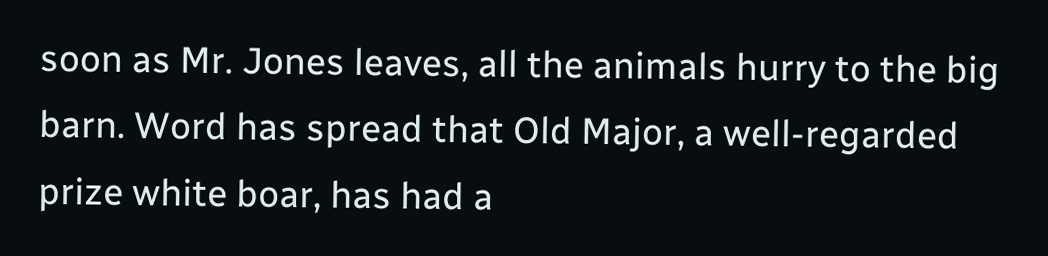soon as Mr. Jones leaves, all the animals hurry to the big barn. Word has spread that Old Major, a well-regarded prize white boar, has had a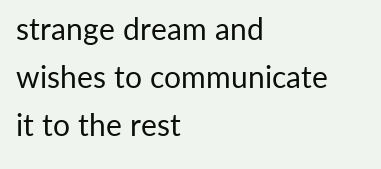strange dream and wishes to communicate it to the rest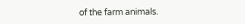of the farm animals.